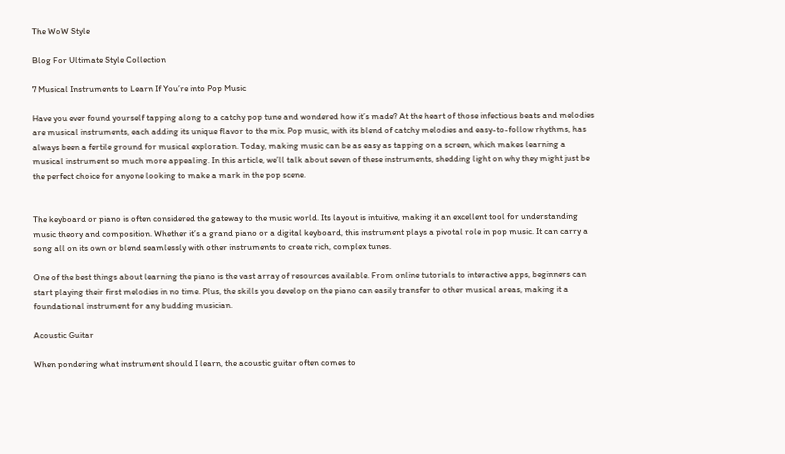The WoW Style

Blog For Ultimate Style Collection

7 Musical Instruments to Learn If You’re into Pop Music

Have you ever found yourself tapping along to a catchy pop tune and wondered how it’s made? At the heart of those infectious beats and melodies are musical instruments, each adding its unique flavor to the mix. Pop music, with its blend of catchy melodies and easy-to-follow rhythms, has always been a fertile ground for musical exploration. Today, making music can be as easy as tapping on a screen, which makes learning a musical instrument so much more appealing. In this article, we’ll talk about seven of these instruments, shedding light on why they might just be the perfect choice for anyone looking to make a mark in the pop scene.


The keyboard or piano is often considered the gateway to the music world. Its layout is intuitive, making it an excellent tool for understanding music theory and composition. Whether it’s a grand piano or a digital keyboard, this instrument plays a pivotal role in pop music. It can carry a song all on its own or blend seamlessly with other instruments to create rich, complex tunes.

One of the best things about learning the piano is the vast array of resources available. From online tutorials to interactive apps, beginners can start playing their first melodies in no time. Plus, the skills you develop on the piano can easily transfer to other musical areas, making it a foundational instrument for any budding musician.

Acoustic Guitar

When pondering what instrument should I learn, the acoustic guitar often comes to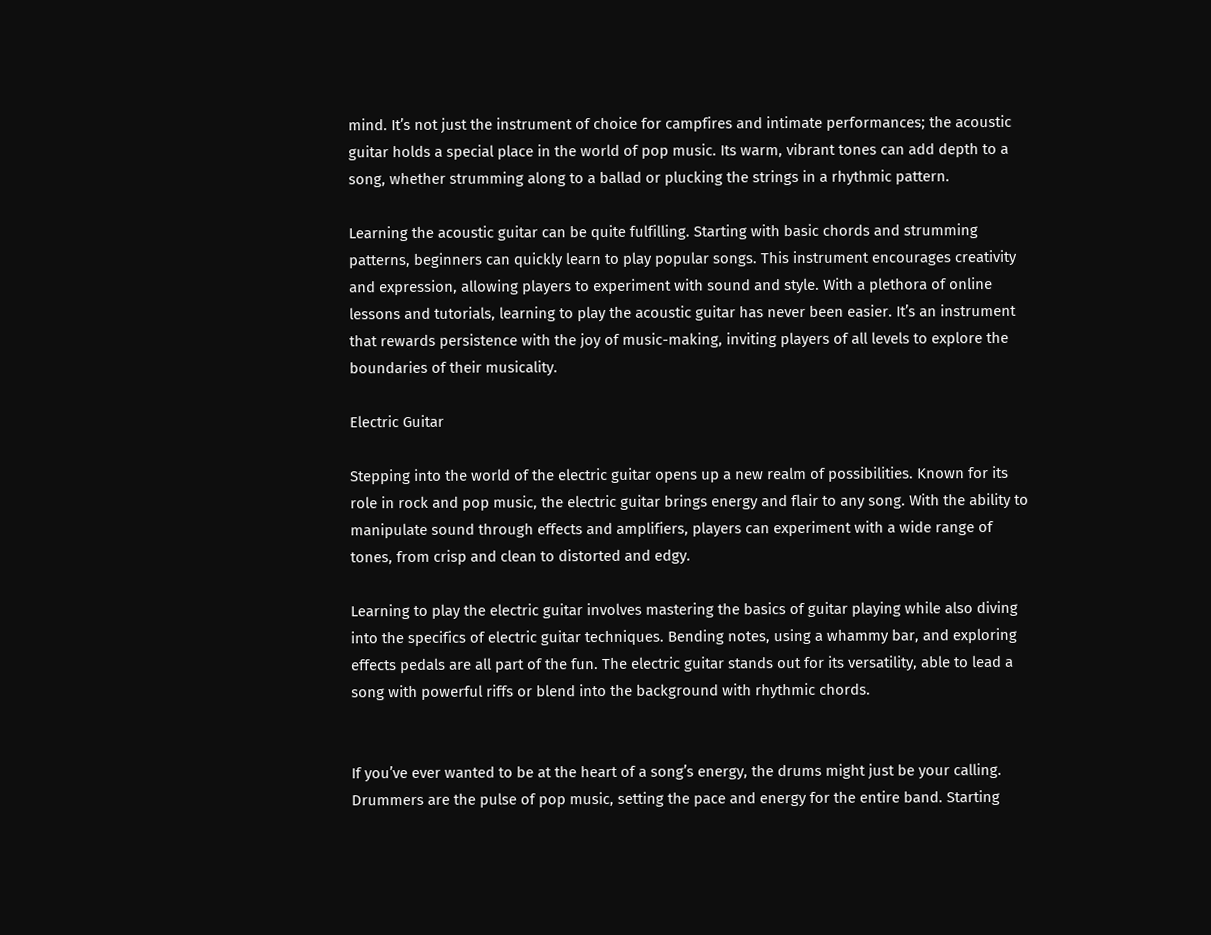mind. It’s not just the instrument of choice for campfires and intimate performances; the acoustic guitar holds a special place in the world of pop music. Its warm, vibrant tones can add depth to a song, whether strumming along to a ballad or plucking the strings in a rhythmic pattern.

Learning the acoustic guitar can be quite fulfilling. Starting with basic chords and strumming patterns, beginners can quickly learn to play popular songs. This instrument encourages creativity and expression, allowing players to experiment with sound and style. With a plethora of online lessons and tutorials, learning to play the acoustic guitar has never been easier. It’s an instrument that rewards persistence with the joy of music-making, inviting players of all levels to explore the boundaries of their musicality.

Electric Guitar

Stepping into the world of the electric guitar opens up a new realm of possibilities. Known for its role in rock and pop music, the electric guitar brings energy and flair to any song. With the ability to manipulate sound through effects and amplifiers, players can experiment with a wide range of tones, from crisp and clean to distorted and edgy.

Learning to play the electric guitar involves mastering the basics of guitar playing while also diving into the specifics of electric guitar techniques. Bending notes, using a whammy bar, and exploring effects pedals are all part of the fun. The electric guitar stands out for its versatility, able to lead a song with powerful riffs or blend into the background with rhythmic chords.


If you’ve ever wanted to be at the heart of a song’s energy, the drums might just be your calling. Drummers are the pulse of pop music, setting the pace and energy for the entire band. Starting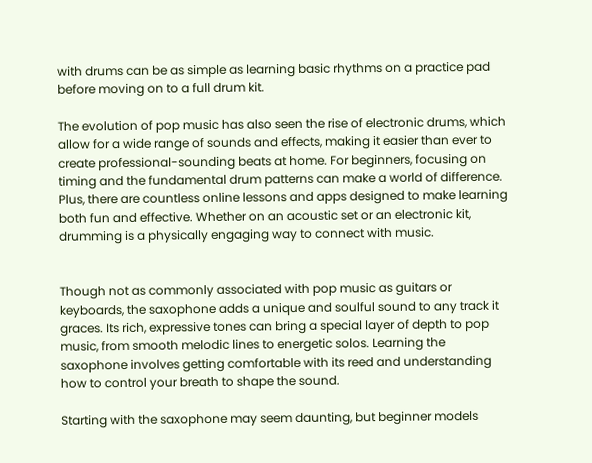with drums can be as simple as learning basic rhythms on a practice pad before moving on to a full drum kit.

The evolution of pop music has also seen the rise of electronic drums, which allow for a wide range of sounds and effects, making it easier than ever to create professional-sounding beats at home. For beginners, focusing on timing and the fundamental drum patterns can make a world of difference. Plus, there are countless online lessons and apps designed to make learning both fun and effective. Whether on an acoustic set or an electronic kit, drumming is a physically engaging way to connect with music.


Though not as commonly associated with pop music as guitars or keyboards, the saxophone adds a unique and soulful sound to any track it graces. Its rich, expressive tones can bring a special layer of depth to pop music, from smooth melodic lines to energetic solos. Learning the saxophone involves getting comfortable with its reed and understanding how to control your breath to shape the sound.

Starting with the saxophone may seem daunting, but beginner models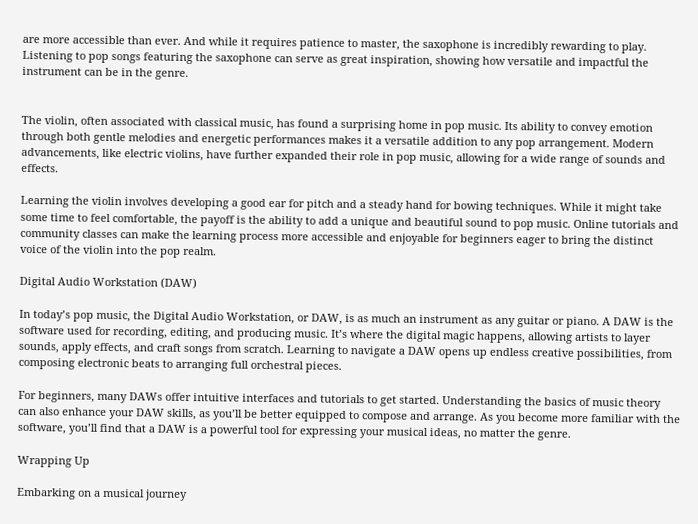are more accessible than ever. And while it requires patience to master, the saxophone is incredibly rewarding to play. Listening to pop songs featuring the saxophone can serve as great inspiration, showing how versatile and impactful the instrument can be in the genre.


The violin, often associated with classical music, has found a surprising home in pop music. Its ability to convey emotion through both gentle melodies and energetic performances makes it a versatile addition to any pop arrangement. Modern advancements, like electric violins, have further expanded their role in pop music, allowing for a wide range of sounds and effects.

Learning the violin involves developing a good ear for pitch and a steady hand for bowing techniques. While it might take some time to feel comfortable, the payoff is the ability to add a unique and beautiful sound to pop music. Online tutorials and community classes can make the learning process more accessible and enjoyable for beginners eager to bring the distinct voice of the violin into the pop realm.

Digital Audio Workstation (DAW)

In today’s pop music, the Digital Audio Workstation, or DAW, is as much an instrument as any guitar or piano. A DAW is the software used for recording, editing, and producing music. It’s where the digital magic happens, allowing artists to layer sounds, apply effects, and craft songs from scratch. Learning to navigate a DAW opens up endless creative possibilities, from composing electronic beats to arranging full orchestral pieces.

For beginners, many DAWs offer intuitive interfaces and tutorials to get started. Understanding the basics of music theory can also enhance your DAW skills, as you’ll be better equipped to compose and arrange. As you become more familiar with the software, you’ll find that a DAW is a powerful tool for expressing your musical ideas, no matter the genre.

Wrapping Up

Embarking on a musical journey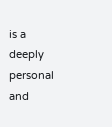is a deeply personal and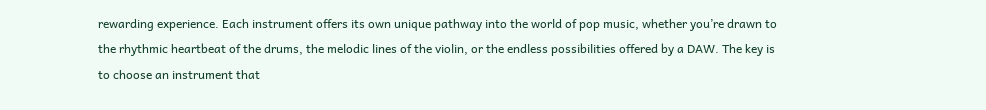rewarding experience. Each instrument offers its own unique pathway into the world of pop music, whether you’re drawn to the rhythmic heartbeat of the drums, the melodic lines of the violin, or the endless possibilities offered by a DAW. The key is to choose an instrument that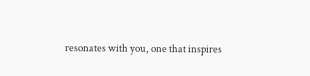resonates with you, one that inspires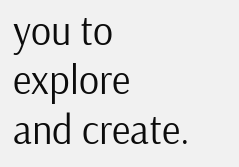you to explore and create.